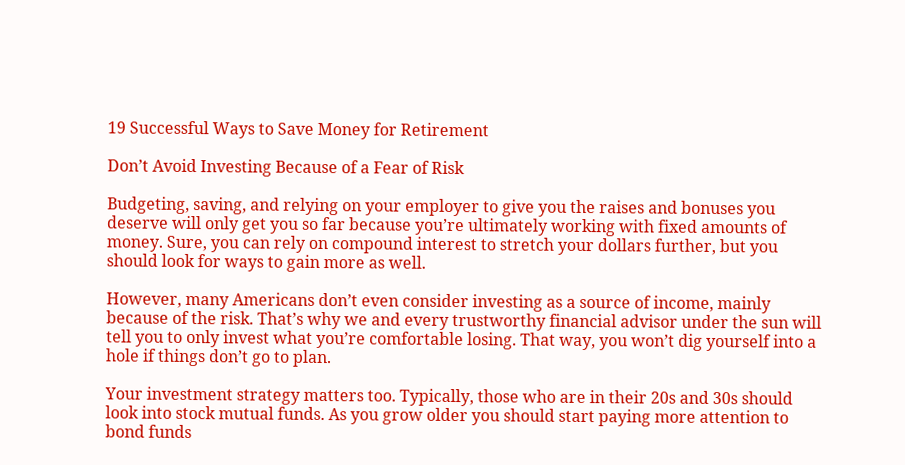19 Successful Ways to Save Money for Retirement

Don’t Avoid Investing Because of a Fear of Risk

Budgeting, saving, and relying on your employer to give you the raises and bonuses you deserve will only get you so far because you’re ultimately working with fixed amounts of money. Sure, you can rely on compound interest to stretch your dollars further, but you should look for ways to gain more as well.

However, many Americans don’t even consider investing as a source of income, mainly because of the risk. That’s why we and every trustworthy financial advisor under the sun will tell you to only invest what you’re comfortable losing. That way, you won’t dig yourself into a hole if things don’t go to plan.

Your investment strategy matters too. Typically, those who are in their 20s and 30s should look into stock mutual funds. As you grow older you should start paying more attention to bond funds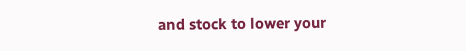and stock to lower your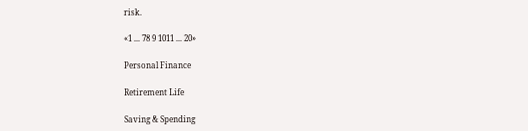risk.

«1 ... 78 9 1011 ... 20»

Personal Finance

Retirement Life

Saving & Spending